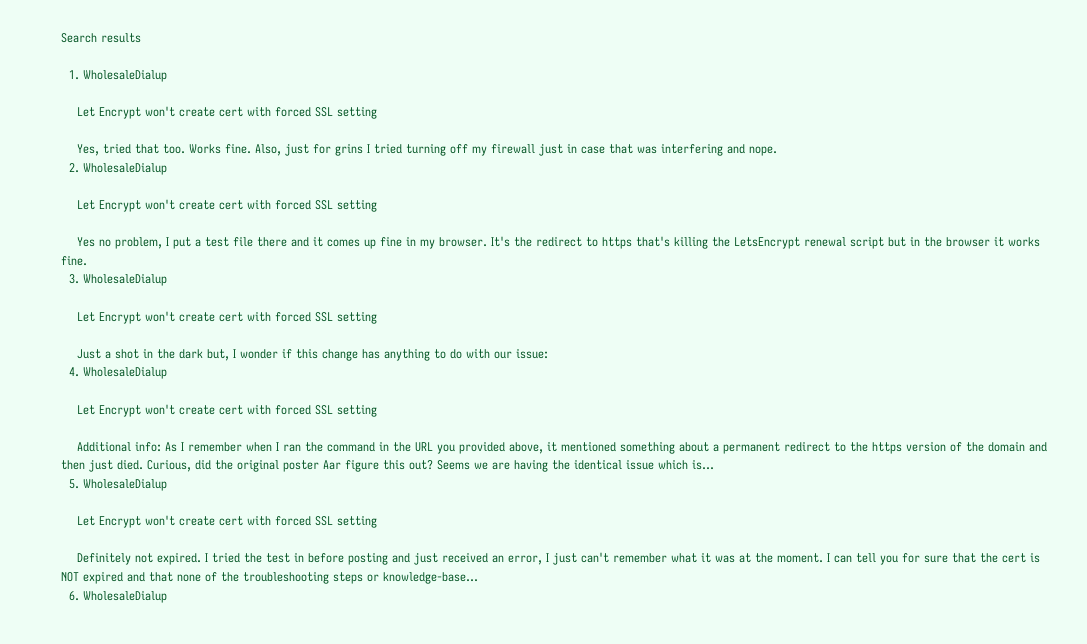Search results

  1. WholesaleDialup

    Let Encrypt won't create cert with forced SSL setting

    Yes, tried that too. Works fine. Also, just for grins I tried turning off my firewall just in case that was interfering and nope.
  2. WholesaleDialup

    Let Encrypt won't create cert with forced SSL setting

    Yes no problem, I put a test file there and it comes up fine in my browser. It's the redirect to https that's killing the LetsEncrypt renewal script but in the browser it works fine.
  3. WholesaleDialup

    Let Encrypt won't create cert with forced SSL setting

    Just a shot in the dark but, I wonder if this change has anything to do with our issue:
  4. WholesaleDialup

    Let Encrypt won't create cert with forced SSL setting

    Additional info: As I remember when I ran the command in the URL you provided above, it mentioned something about a permanent redirect to the https version of the domain and then just died. Curious, did the original poster Aar figure this out? Seems we are having the identical issue which is...
  5. WholesaleDialup

    Let Encrypt won't create cert with forced SSL setting

    Definitely not expired. I tried the test in before posting and just received an error, I just can't remember what it was at the moment. I can tell you for sure that the cert is NOT expired and that none of the troubleshooting steps or knowledge-base...
  6. WholesaleDialup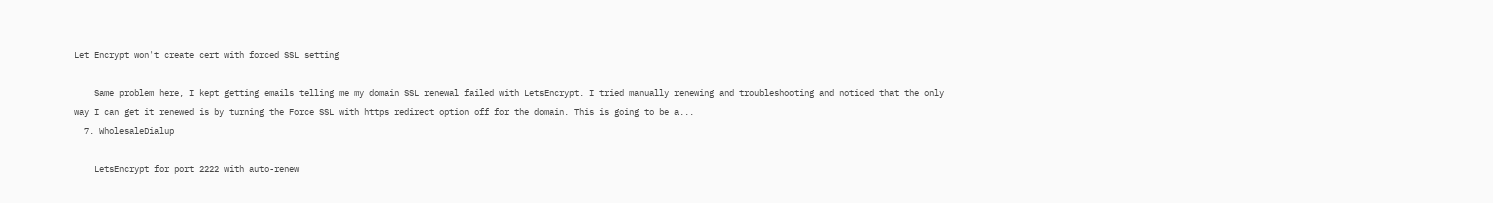Let Encrypt won't create cert with forced SSL setting

    Same problem here, I kept getting emails telling me my domain SSL renewal failed with LetsEncrypt. I tried manually renewing and troubleshooting and noticed that the only way I can get it renewed is by turning the Force SSL with https redirect option off for the domain. This is going to be a...
  7. WholesaleDialup

    LetsEncrypt for port 2222 with auto-renew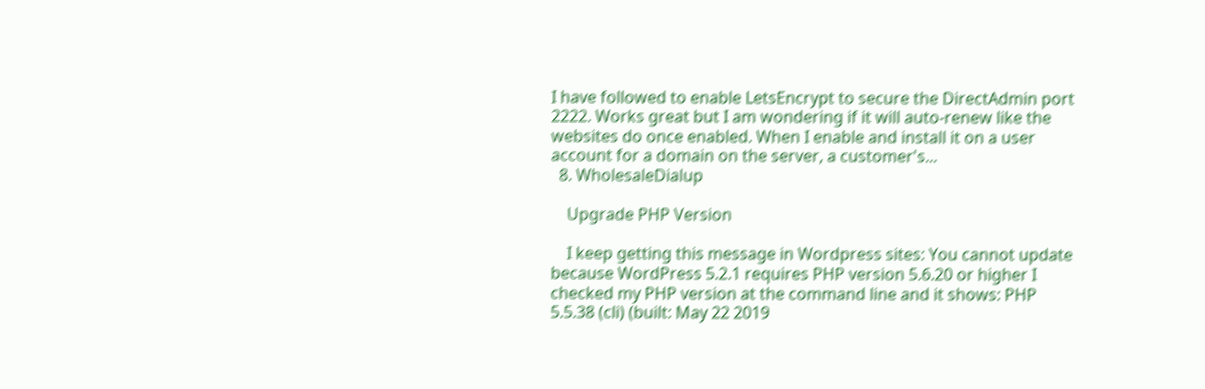I have followed to enable LetsEncrypt to secure the DirectAdmin port 2222. Works great but I am wondering if it will auto-renew like the websites do once enabled. When I enable and install it on a user account for a domain on the server, a customer's...
  8. WholesaleDialup

    Upgrade PHP Version

    I keep getting this message in Wordpress sites: You cannot update because WordPress 5.2.1 requires PHP version 5.6.20 or higher I checked my PHP version at the command line and it shows: PHP 5.5.38 (cli) (built: May 22 2019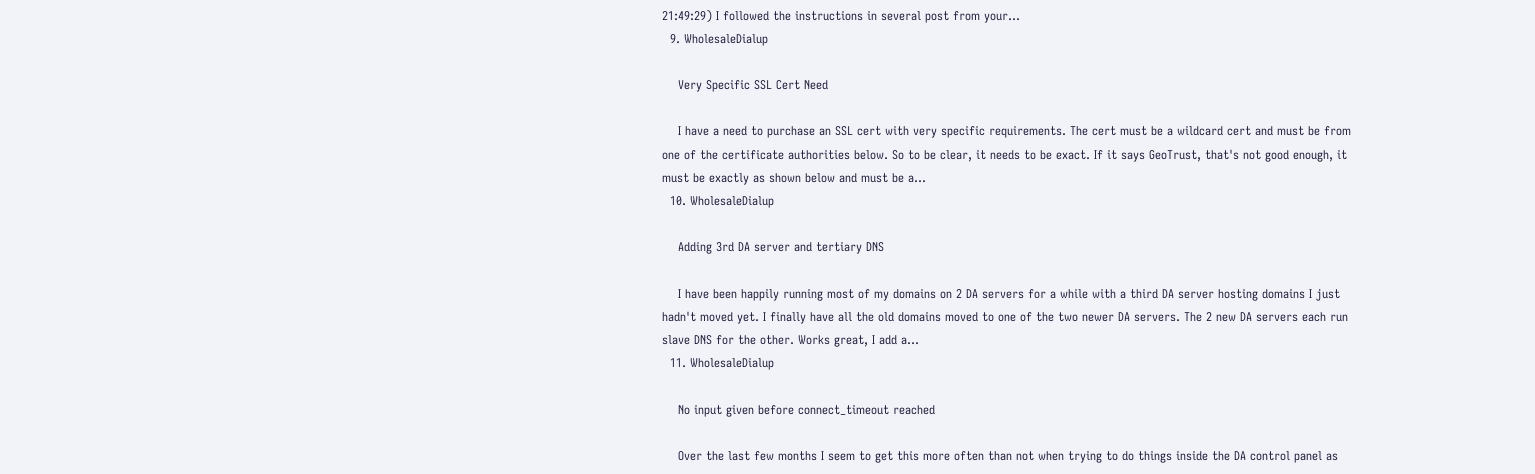21:49:29) I followed the instructions in several post from your...
  9. WholesaleDialup

    Very Specific SSL Cert Need

    I have a need to purchase an SSL cert with very specific requirements. The cert must be a wildcard cert and must be from one of the certificate authorities below. So to be clear, it needs to be exact. If it says GeoTrust, that's not good enough, it must be exactly as shown below and must be a...
  10. WholesaleDialup

    Adding 3rd DA server and tertiary DNS

    I have been happily running most of my domains on 2 DA servers for a while with a third DA server hosting domains I just hadn't moved yet. I finally have all the old domains moved to one of the two newer DA servers. The 2 new DA servers each run slave DNS for the other. Works great, I add a...
  11. WholesaleDialup

    No input given before connect_timeout reached

    Over the last few months I seem to get this more often than not when trying to do things inside the DA control panel as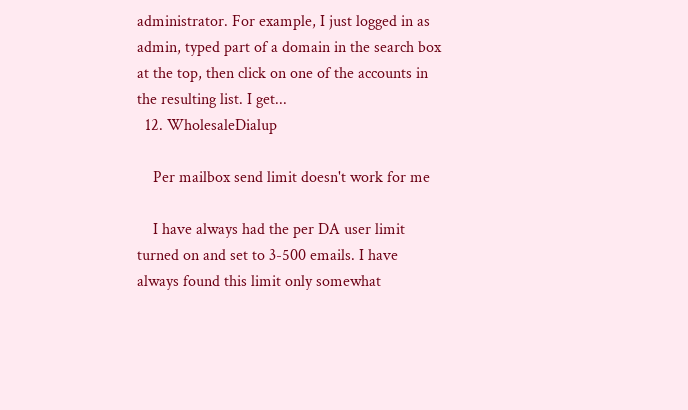administrator. For example, I just logged in as admin, typed part of a domain in the search box at the top, then click on one of the accounts in the resulting list. I get...
  12. WholesaleDialup

    Per mailbox send limit doesn't work for me

    I have always had the per DA user limit turned on and set to 3-500 emails. I have always found this limit only somewhat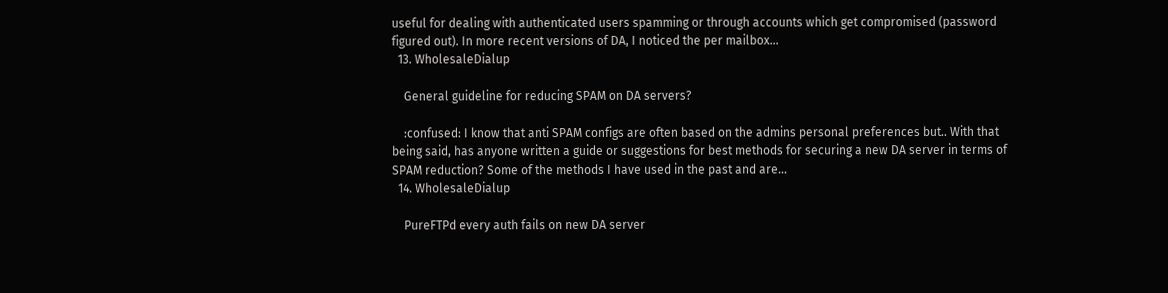useful for dealing with authenticated users spamming or through accounts which get compromised (password figured out). In more recent versions of DA, I noticed the per mailbox...
  13. WholesaleDialup

    General guideline for reducing SPAM on DA servers?

    :confused: I know that anti SPAM configs are often based on the admins personal preferences but.. With that being said, has anyone written a guide or suggestions for best methods for securing a new DA server in terms of SPAM reduction? Some of the methods I have used in the past and are...
  14. WholesaleDialup

    PureFTPd every auth fails on new DA server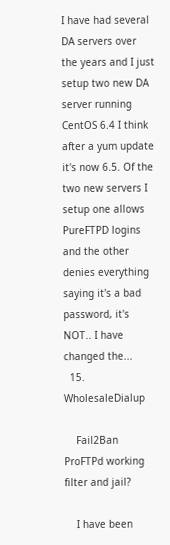I have had several DA servers over the years and I just setup two new DA server running CentOS 6.4 I think after a yum update it's now 6.5. Of the two new servers I setup one allows PureFTPD logins and the other denies everything saying it's a bad password, it's NOT.. I have changed the...
  15. WholesaleDialup

    Fail2Ban ProFTPd working filter and jail?

    I have been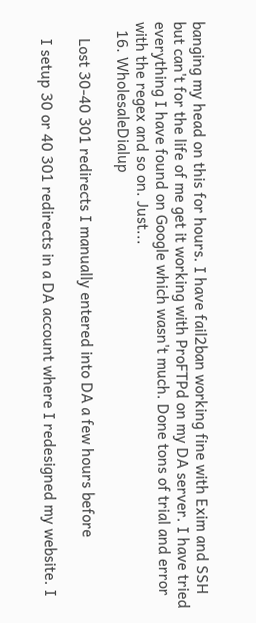banging my head on this for hours. I have fail2ban working fine with Exim and SSH but can't for the life of me get it working with ProFTPd on my DA server. I have tried everything I have found on Google which wasn't much. Done tons of trial and error with the regex and so on. Just...
  16. WholesaleDialup

    Lost 30-40 301 redirects I manually entered into DA a few hours before

    I setup 30 or 40 301 redirects in a DA account where I redesigned my website. I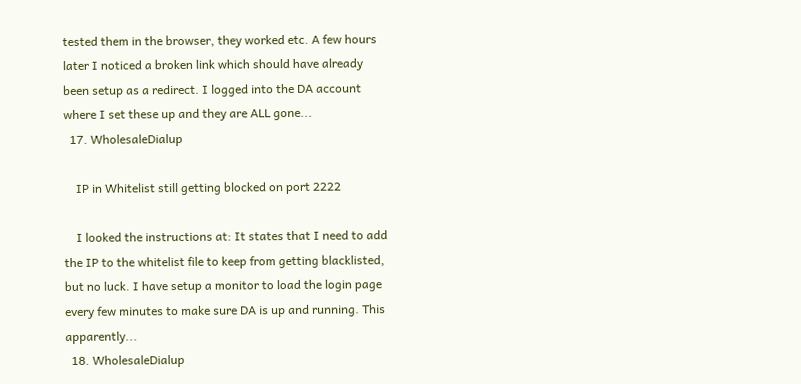tested them in the browser, they worked etc. A few hours later I noticed a broken link which should have already been setup as a redirect. I logged into the DA account where I set these up and they are ALL gone...
  17. WholesaleDialup

    IP in Whitelist still getting blocked on port 2222

    I looked the instructions at: It states that I need to add the IP to the whitelist file to keep from getting blacklisted, but no luck. I have setup a monitor to load the login page every few minutes to make sure DA is up and running. This apparently...
  18. WholesaleDialup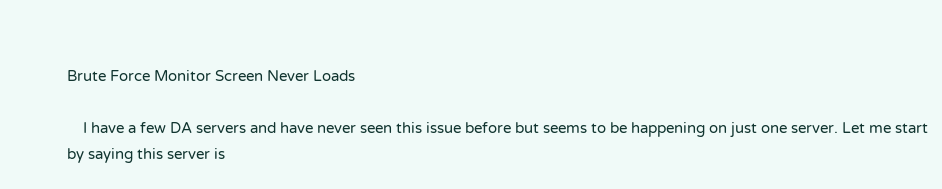Brute Force Monitor Screen Never Loads

    I have a few DA servers and have never seen this issue before but seems to be happening on just one server. Let me start by saying this server is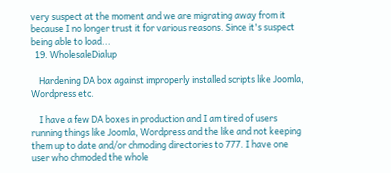very suspect at the moment and we are migrating away from it because I no longer trust it for various reasons. Since it's suspect being able to load...
  19. WholesaleDialup

    Hardening DA box against improperly installed scripts like Joomla, Wordpress etc.

    I have a few DA boxes in production and I am tired of users running things like Joomla, Wordpress and the like and not keeping them up to date and/or chmoding directories to 777. I have one user who chmoded the whole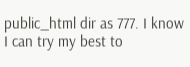public_html dir as 777. I know I can try my best to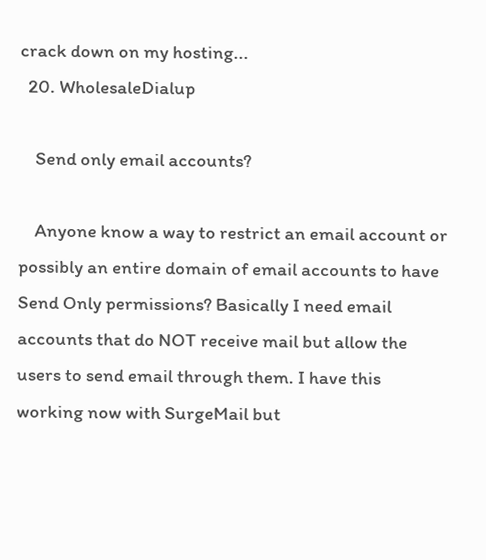crack down on my hosting...
  20. WholesaleDialup

    Send only email accounts?

    Anyone know a way to restrict an email account or possibly an entire domain of email accounts to have Send Only permissions? Basically I need email accounts that do NOT receive mail but allow the users to send email through them. I have this working now with SurgeMail but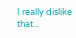I really dislike that...